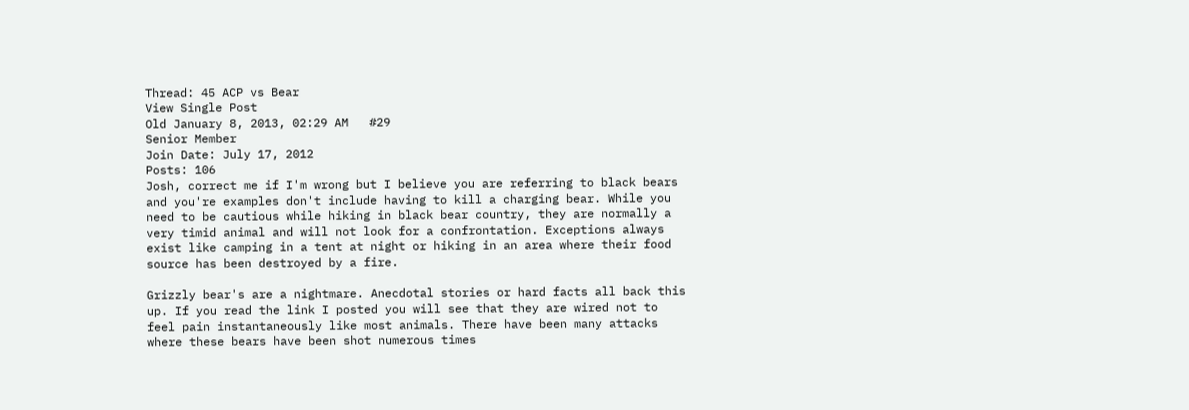Thread: 45 ACP vs Bear
View Single Post
Old January 8, 2013, 02:29 AM   #29
Senior Member
Join Date: July 17, 2012
Posts: 106
Josh, correct me if I'm wrong but I believe you are referring to black bears and you're examples don't include having to kill a charging bear. While you need to be cautious while hiking in black bear country, they are normally a very timid animal and will not look for a confrontation. Exceptions always exist like camping in a tent at night or hiking in an area where their food source has been destroyed by a fire.

Grizzly bear's are a nightmare. Anecdotal stories or hard facts all back this up. If you read the link I posted you will see that they are wired not to feel pain instantaneously like most animals. There have been many attacks where these bears have been shot numerous times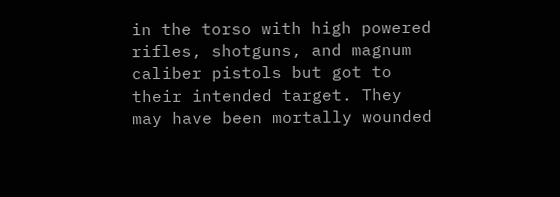in the torso with high powered rifles, shotguns, and magnum caliber pistols but got to their intended target. They may have been mortally wounded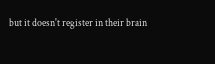but it doesn't register in their brain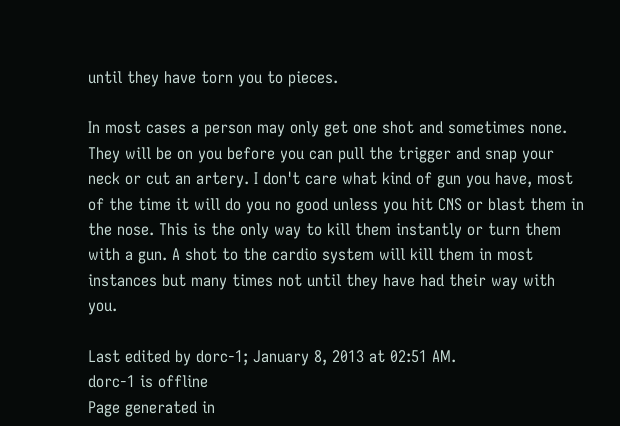until they have torn you to pieces.

In most cases a person may only get one shot and sometimes none. They will be on you before you can pull the trigger and snap your neck or cut an artery. I don't care what kind of gun you have, most of the time it will do you no good unless you hit CNS or blast them in the nose. This is the only way to kill them instantly or turn them with a gun. A shot to the cardio system will kill them in most instances but many times not until they have had their way with you.

Last edited by dorc-1; January 8, 2013 at 02:51 AM.
dorc-1 is offline
Page generated in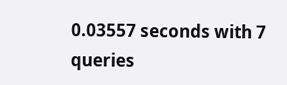0.03557 seconds with 7 queries